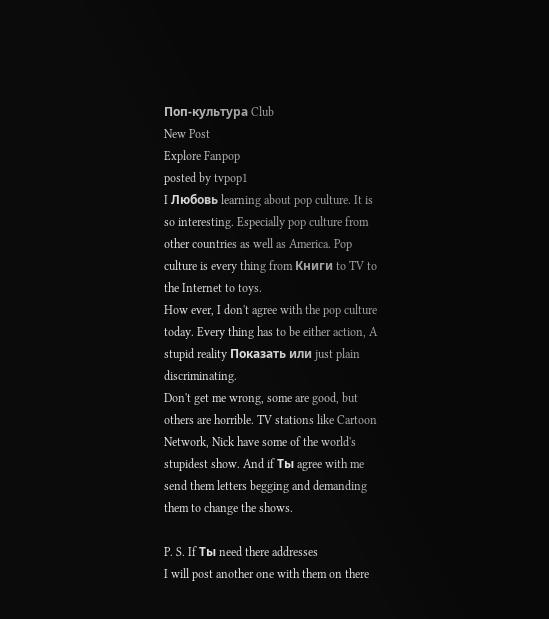Поп-культура Club
New Post
Explore Fanpop
posted by tvpop1
I Любовь learning about pop culture. It is so interesting. Especially pop culture from other countries as well as America. Pop culture is every thing from Книги to TV to the Internet to toys.
How ever, I don't agree with the pop culture today. Every thing has to be either action, A stupid reality Показать или just plain discriminating.
Don't get me wrong, some are good, but others are horrible. TV stations like Cartoon Network, Nick have some of the world's stupidest show. And if Ты agree with me send them letters begging and demanding them to change the shows.

P. S. If Ты need there addresses
I will post another one with them on there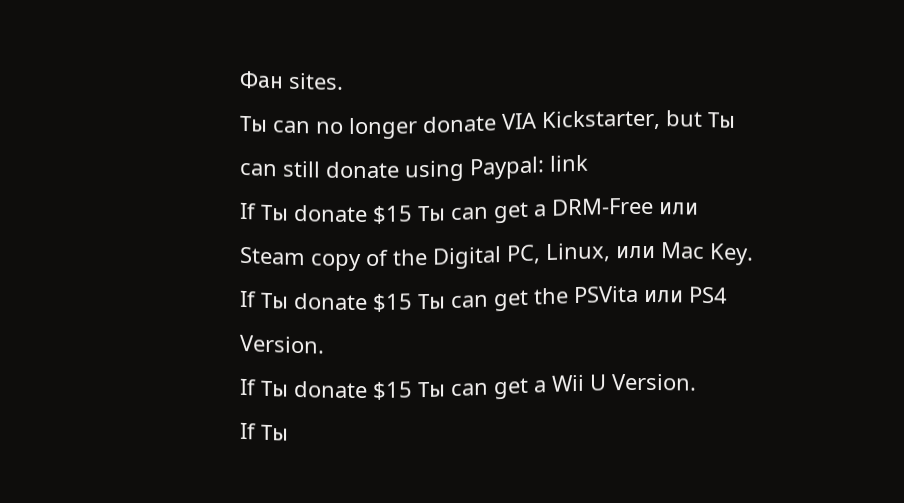Фан sites.
Ты can no longer donate VIA Kickstarter, but Ты can still donate using Paypal: link
If Ты donate $15 Ты can get a DRM-Free или Steam copy of the Digital PC, Linux, или Mac Key.
If Ты donate $15 Ты can get the PSVita или PS4 Version.
If Ты donate $15 Ты can get a Wii U Version.
If Ты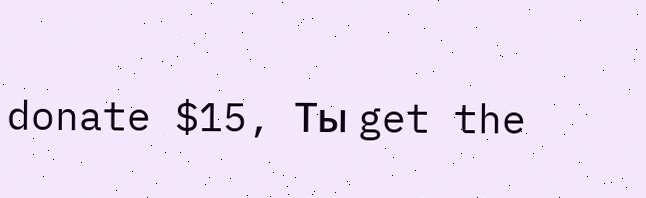donate $15, Ты get the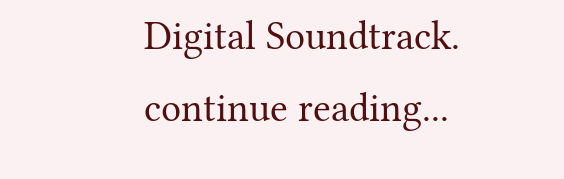Digital Soundtrack.
continue reading...